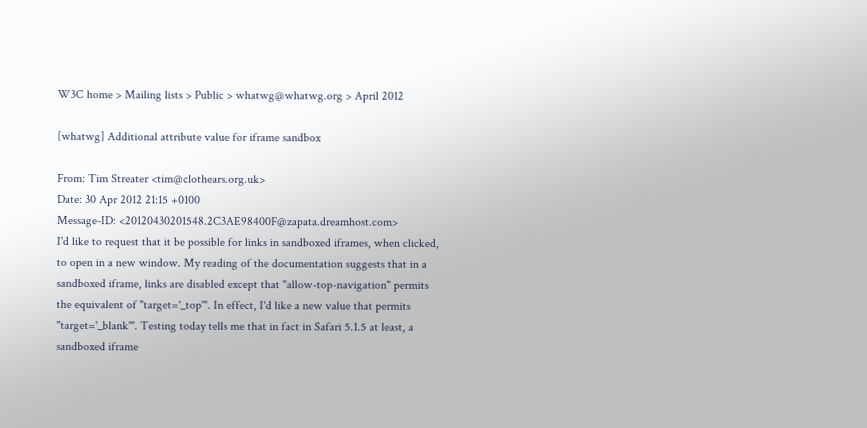W3C home > Mailing lists > Public > whatwg@whatwg.org > April 2012

[whatwg] Additional attribute value for iframe sandbox

From: Tim Streater <tim@clothears.org.uk>
Date: 30 Apr 2012 21:15 +0100
Message-ID: <20120430201548.2C3AE98400F@zapata.dreamhost.com>
I'd like to request that it be possible for links in sandboxed iframes, when clicked, to open in a new window. My reading of the documentation suggests that in a sandboxed iframe, links are disabled except that "allow-top-navigation" permits the equivalent of "target='_top'". In effect, I'd like a new value that permits "target='_blank'". Testing today tells me that in fact in Safari 5.1.5 at least, a sandboxed iframe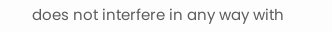does not interfere in any way with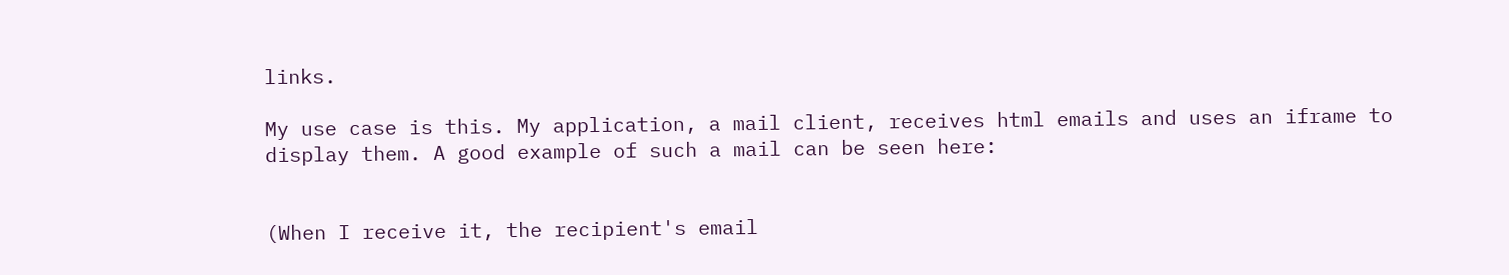links.

My use case is this. My application, a mail client, receives html emails and uses an iframe to display them. A good example of such a mail can be seen here:


(When I receive it, the recipient's email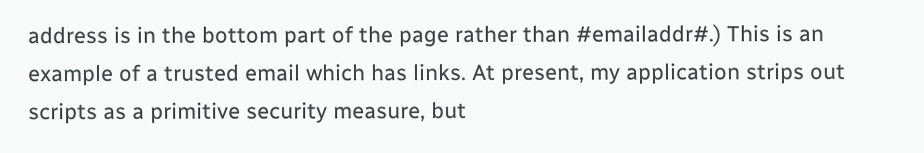address is in the bottom part of the page rather than #emailaddr#.) This is an example of a trusted email which has links. At present, my application strips out scripts as a primitive security measure, but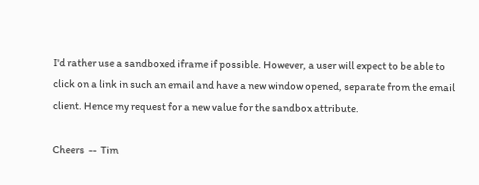I'd rather use a sandboxed iframe if possible. However, a user will expect to be able to click on a link in such an email and have a new window opened, separate from the email client. Hence my request for a new value for the sandbox attribute.

Cheers  --  Tim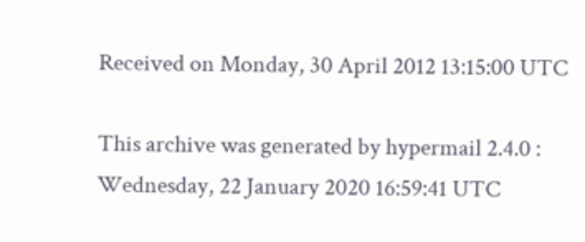Received on Monday, 30 April 2012 13:15:00 UTC

This archive was generated by hypermail 2.4.0 : Wednesday, 22 January 2020 16:59:41 UTC